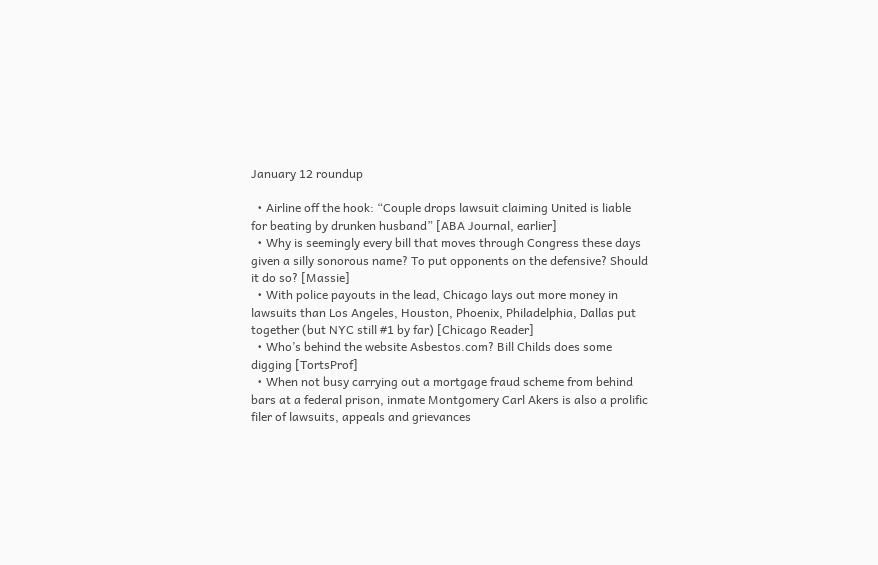January 12 roundup

  • Airline off the hook: “Couple drops lawsuit claiming United is liable for beating by drunken husband” [ABA Journal, earlier]
  • Why is seemingly every bill that moves through Congress these days given a silly sonorous name? To put opponents on the defensive? Should it do so? [Massie]
  • With police payouts in the lead, Chicago lays out more money in lawsuits than Los Angeles, Houston, Phoenix, Philadelphia, Dallas put together (but NYC still #1 by far) [Chicago Reader]
  • Who’s behind the website Asbestos.com? Bill Childs does some digging [TortsProf]
  • When not busy carrying out a mortgage fraud scheme from behind bars at a federal prison, inmate Montgomery Carl Akers is also a prolific filer of lawsuits, appeals and grievances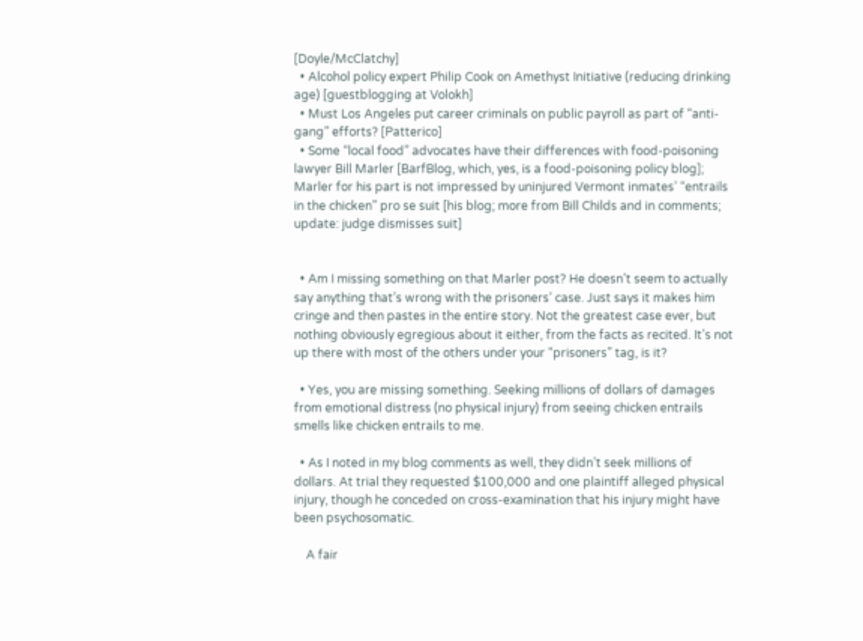[Doyle/McClatchy]
  • Alcohol policy expert Philip Cook on Amethyst Initiative (reducing drinking age) [guestblogging at Volokh]
  • Must Los Angeles put career criminals on public payroll as part of “anti-gang” efforts? [Patterico]
  • Some “local food” advocates have their differences with food-poisoning lawyer Bill Marler [BarfBlog, which, yes, is a food-poisoning policy blog]; Marler for his part is not impressed by uninjured Vermont inmates’ “entrails in the chicken” pro se suit [his blog; more from Bill Childs and in comments; update: judge dismisses suit]


  • Am I missing something on that Marler post? He doesn’t seem to actually say anything that’s wrong with the prisoners’ case. Just says it makes him cringe and then pastes in the entire story. Not the greatest case ever, but nothing obviously egregious about it either, from the facts as recited. It’s not up there with most of the others under your “prisoners” tag, is it?

  • Yes, you are missing something. Seeking millions of dollars of damages from emotional distress (no physical injury) from seeing chicken entrails smells like chicken entrails to me.

  • As I noted in my blog comments as well, they didn’t seek millions of dollars. At trial they requested $100,000 and one plaintiff alleged physical injury, though he conceded on cross-examination that his injury might have been psychosomatic.

    A fair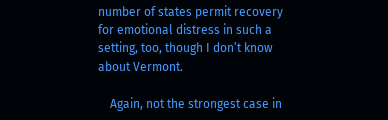number of states permit recovery for emotional distress in such a setting, too, though I don’t know about Vermont.

    Again, not the strongest case in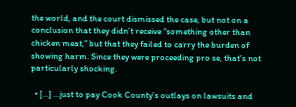the world, and the court dismissed the case, but not on a conclusion that they didn’t receive “something other than chicken meat,” but that they failed to carry the burden of showing harm. Since they were proceeding pro se, that’s not particularly shocking.

  • […] …just to pay Cook County’s outlays on lawsuits and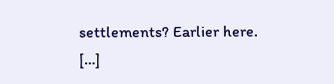settlements? Earlier here. […]